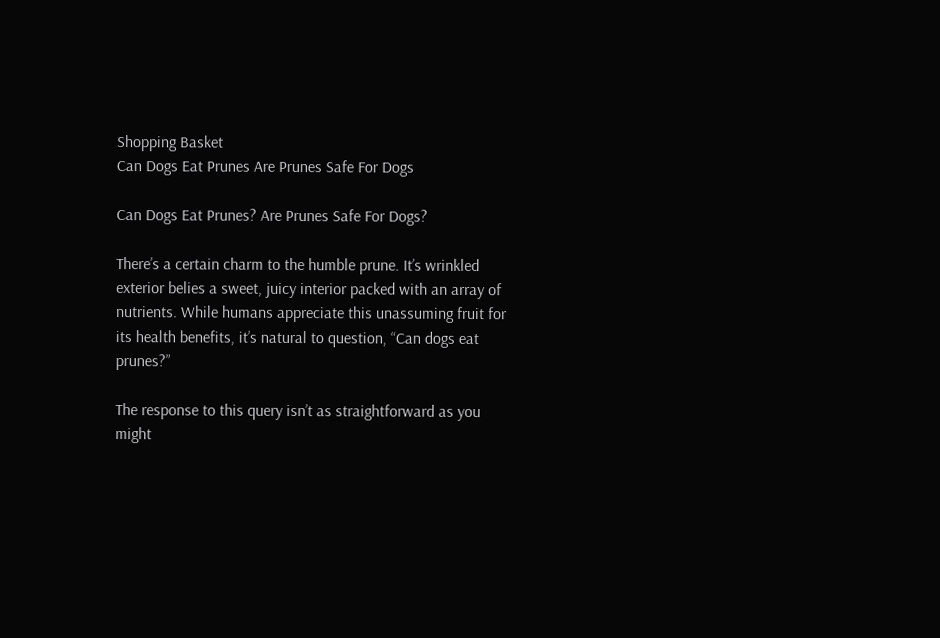Shopping Basket
Can Dogs Eat Prunes Are Prunes Safe For Dogs

Can Dogs Eat Prunes? Are Prunes Safe For Dogs?

There’s a certain charm to the humble prune. It’s wrinkled exterior belies a sweet, juicy interior packed with an array of nutrients. While humans appreciate this unassuming fruit for its health benefits, it’s natural to question, “Can dogs eat prunes?”

The response to this query isn’t as straightforward as you might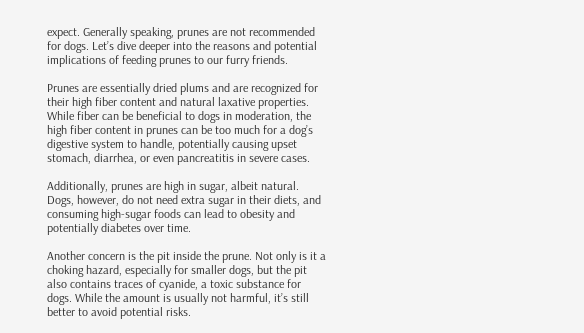expect. Generally speaking, prunes are not recommended for dogs. Let’s dive deeper into the reasons and potential implications of feeding prunes to our furry friends.

Prunes are essentially dried plums and are recognized for their high fiber content and natural laxative properties. While fiber can be beneficial to dogs in moderation, the high fiber content in prunes can be too much for a dog’s digestive system to handle, potentially causing upset stomach, diarrhea, or even pancreatitis in severe cases.

Additionally, prunes are high in sugar, albeit natural. Dogs, however, do not need extra sugar in their diets, and consuming high-sugar foods can lead to obesity and potentially diabetes over time.

Another concern is the pit inside the prune. Not only is it a choking hazard, especially for smaller dogs, but the pit also contains traces of cyanide, a toxic substance for dogs. While the amount is usually not harmful, it’s still better to avoid potential risks.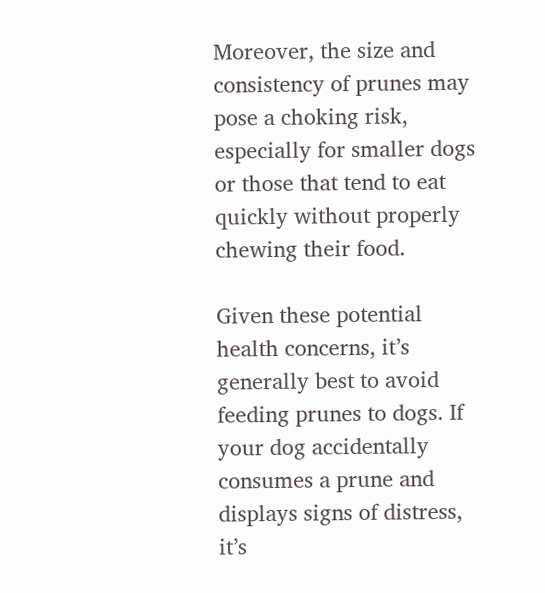Moreover, the size and consistency of prunes may pose a choking risk, especially for smaller dogs or those that tend to eat quickly without properly chewing their food.

Given these potential health concerns, it’s generally best to avoid feeding prunes to dogs. If your dog accidentally consumes a prune and displays signs of distress, it’s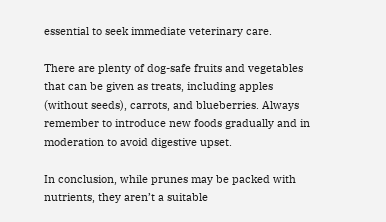essential to seek immediate veterinary care.

There are plenty of dog-safe fruits and vegetables that can be given as treats, including apples (without seeds), carrots, and blueberries. Always remember to introduce new foods gradually and in moderation to avoid digestive upset.

In conclusion, while prunes may be packed with nutrients, they aren’t a suitable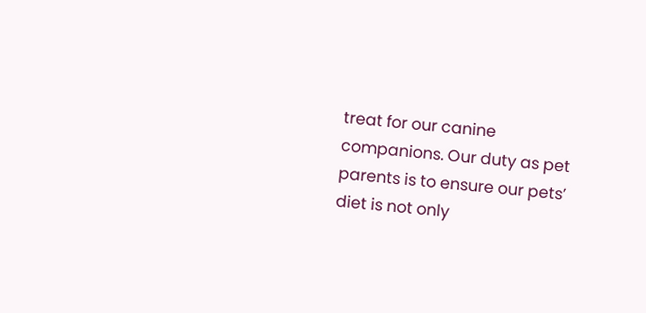treat for our canine companions. Our duty as pet parents is to ensure our pets’ diet is not only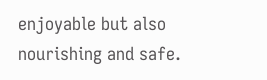enjoyable but also nourishing and safe.